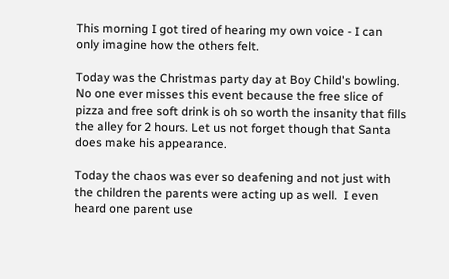This morning I got tired of hearing my own voice - I can only imagine how the others felt.

Today was the Christmas party day at Boy Child's bowling. No one ever misses this event because the free slice of pizza and free soft drink is oh so worth the insanity that fills the alley for 2 hours. Let us not forget though that Santa does make his appearance.

Today the chaos was ever so deafening and not just with the children the parents were acting up as well.  I even heard one parent use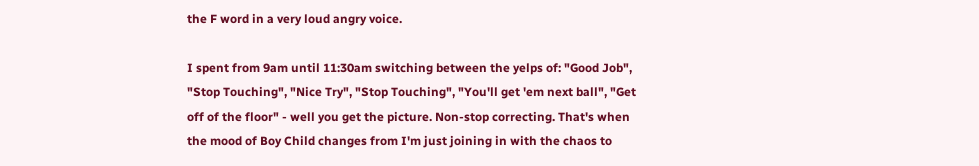the F word in a very loud angry voice.

I spent from 9am until 11:30am switching between the yelps of: "Good Job", "Stop Touching", "Nice Try", "Stop Touching", "You'll get 'em next ball", "Get off of the floor" - well you get the picture. Non-stop correcting. That's when the mood of Boy Child changes from I'm just joining in with the chaos to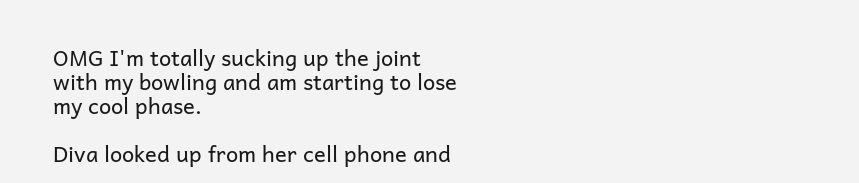OMG I'm totally sucking up the joint with my bowling and am starting to lose my cool phase.

Diva looked up from her cell phone and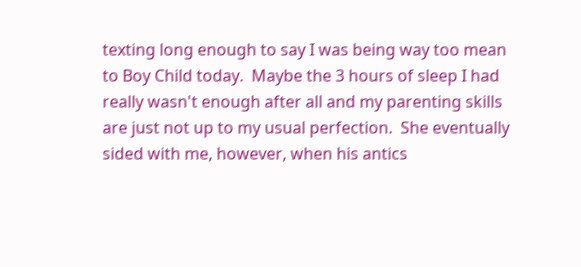texting long enough to say I was being way too mean to Boy Child today.  Maybe the 3 hours of sleep I had really wasn't enough after all and my parenting skills are just not up to my usual perfection.  She eventually sided with me, however, when his antics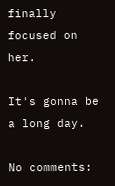finally focused on her.

It's gonna be a long day.

No comments: